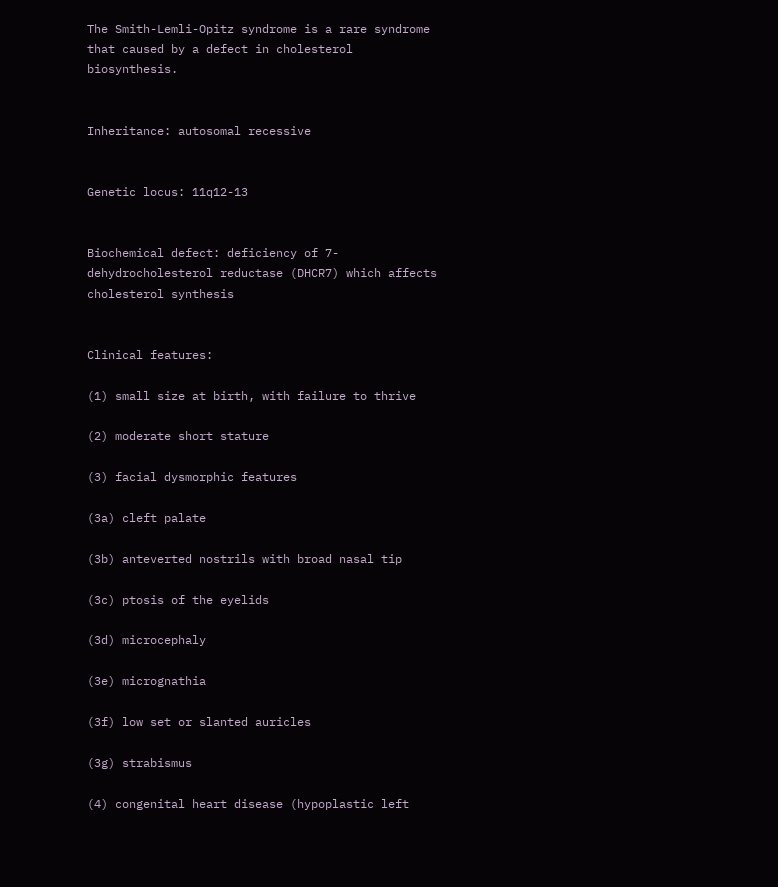The Smith-Lemli-Opitz syndrome is a rare syndrome that caused by a defect in cholesterol biosynthesis.


Inheritance: autosomal recessive


Genetic locus: 11q12-13


Biochemical defect: deficiency of 7-dehydrocholesterol reductase (DHCR7) which affects cholesterol synthesis


Clinical features:

(1) small size at birth, with failure to thrive

(2) moderate short stature

(3) facial dysmorphic features

(3a) cleft palate

(3b) anteverted nostrils with broad nasal tip

(3c) ptosis of the eyelids

(3d) microcephaly

(3e) micrognathia

(3f) low set or slanted auricles

(3g) strabismus

(4) congenital heart disease (hypoplastic left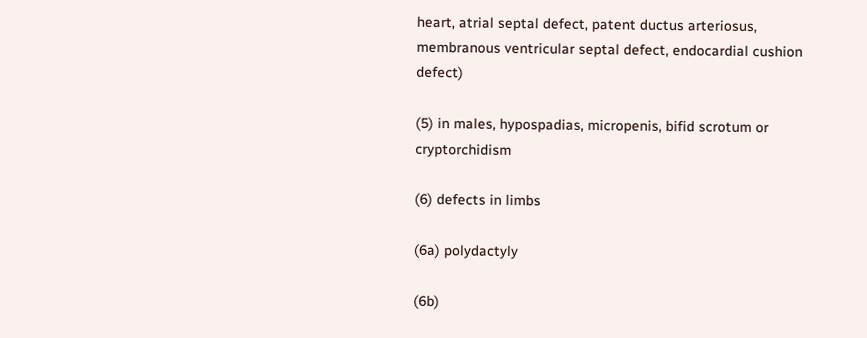heart, atrial septal defect, patent ductus arteriosus, membranous ventricular septal defect, endocardial cushion defect)

(5) in males, hypospadias, micropenis, bifid scrotum or cryptorchidism

(6) defects in limbs

(6a) polydactyly

(6b)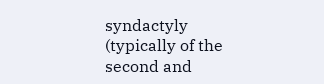syndactyly (typically of the second and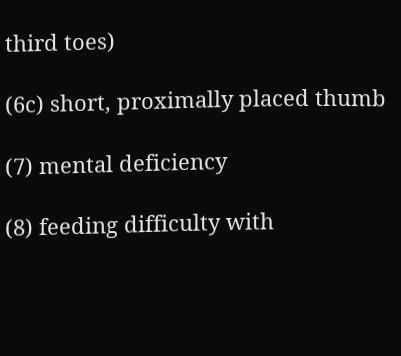third toes)

(6c) short, proximally placed thumb

(7) mental deficiency

(8) feeding difficulty with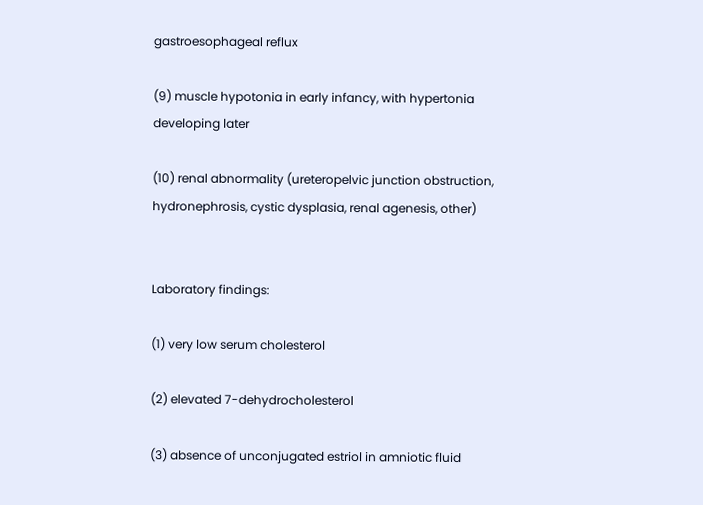gastroesophageal reflux

(9) muscle hypotonia in early infancy, with hypertonia developing later

(10) renal abnormality (ureteropelvic junction obstruction, hydronephrosis, cystic dysplasia, renal agenesis, other)


Laboratory findings:

(1) very low serum cholesterol

(2) elevated 7-dehydrocholesterol

(3) absence of unconjugated estriol in amniotic fluid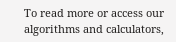To read more or access our algorithms and calculators,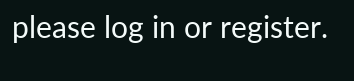please log in or register.